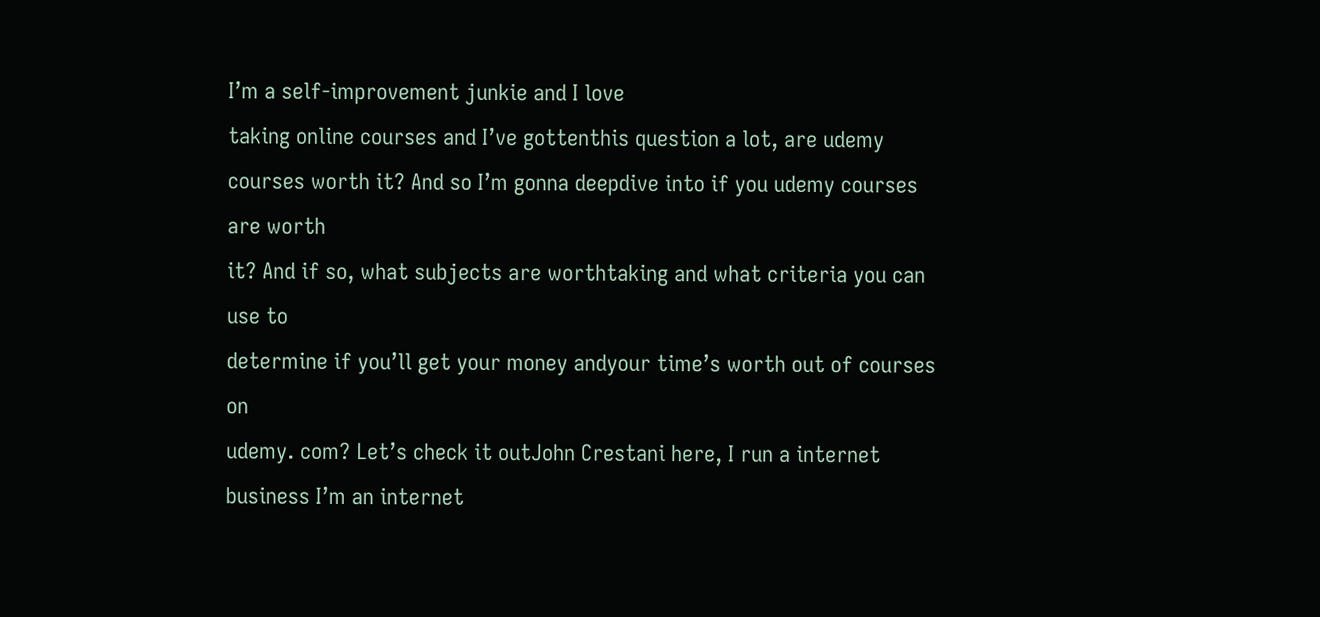I’m a self-improvement junkie and I love
taking online courses and I’ve gottenthis question a lot, are udemy
courses worth it? And so I’m gonna deepdive into if you udemy courses are worth
it? And if so, what subjects are worthtaking and what criteria you can use to
determine if you’ll get your money andyour time’s worth out of courses on
udemy. com? Let’s check it outJohn Crestani here, I run a internet
business I’m an internet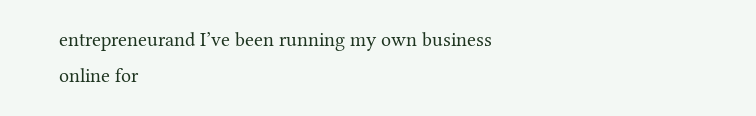entrepreneurand I’ve been running my own business
online for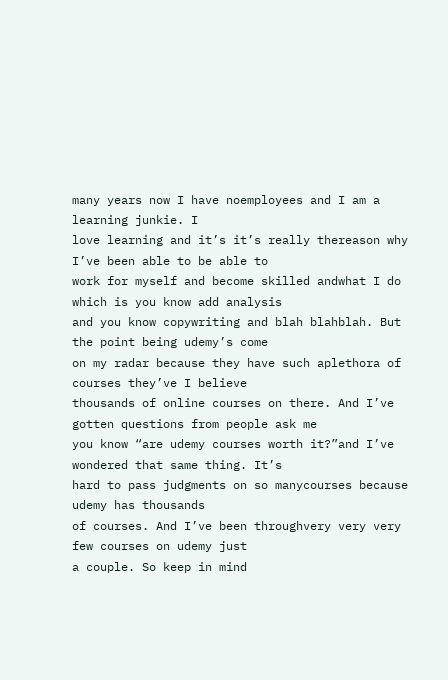many years now I have noemployees and I am a learning junkie. I
love learning and it’s it’s really thereason why I’ve been able to be able to
work for myself and become skilled andwhat I do which is you know add analysis
and you know copywriting and blah blahblah. But the point being udemy’s come
on my radar because they have such aplethora of courses they’ve I believe
thousands of online courses on there. And I’ve gotten questions from people ask me
you know “are udemy courses worth it?”and I’ve wondered that same thing. It’s
hard to pass judgments on so manycourses because udemy has thousands
of courses. And I’ve been throughvery very very few courses on udemy just
a couple. So keep in mind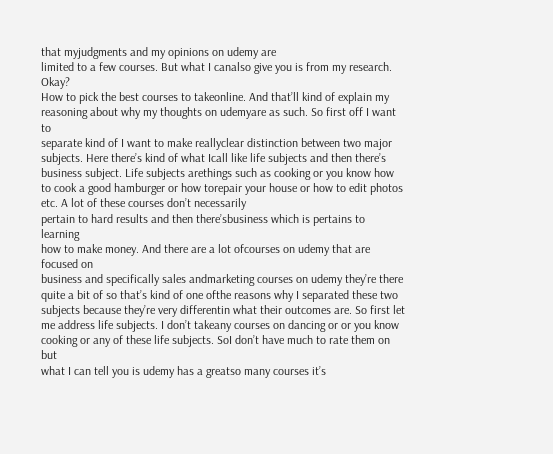that myjudgments and my opinions on udemy are
limited to a few courses. But what I canalso give you is from my research. Okay?
How to pick the best courses to takeonline. And that’ll kind of explain my
reasoning about why my thoughts on udemyare as such. So first off I want to
separate kind of I want to make reallyclear distinction between two major
subjects. Here there’s kind of what Icall like life subjects and then there’s
business subject. Life subjects arethings such as cooking or you know how
to cook a good hamburger or how torepair your house or how to edit photos
etc. A lot of these courses don’t necessarily
pertain to hard results and then there’sbusiness which is pertains to learning
how to make money. And there are a lot ofcourses on udemy that are focused on
business and specifically sales andmarketing courses on udemy they’re there
quite a bit of so that’s kind of one ofthe reasons why I separated these two
subjects because they’re very differentin what their outcomes are. So first let
me address life subjects. I don’t takeany courses on dancing or or you know
cooking or any of these life subjects. SoI don’t have much to rate them on but
what I can tell you is udemy has a greatso many courses it’s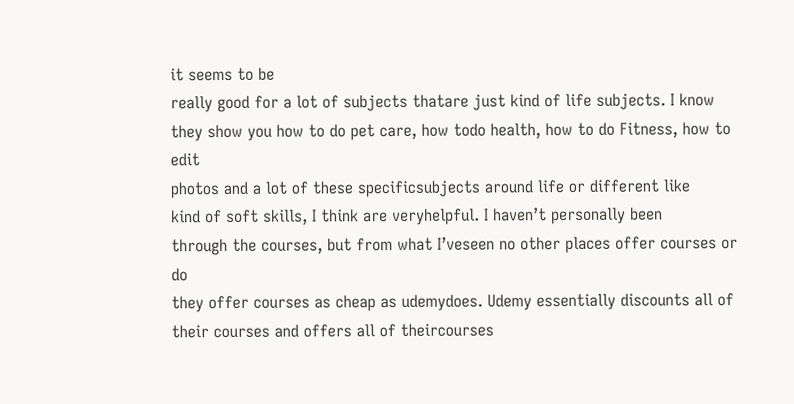it seems to be
really good for a lot of subjects thatare just kind of life subjects. I know
they show you how to do pet care, how todo health, how to do Fitness, how to edit
photos and a lot of these specificsubjects around life or different like
kind of soft skills, I think are veryhelpful. I haven’t personally been
through the courses, but from what I’veseen no other places offer courses or do
they offer courses as cheap as udemydoes. Udemy essentially discounts all of
their courses and offers all of theircourses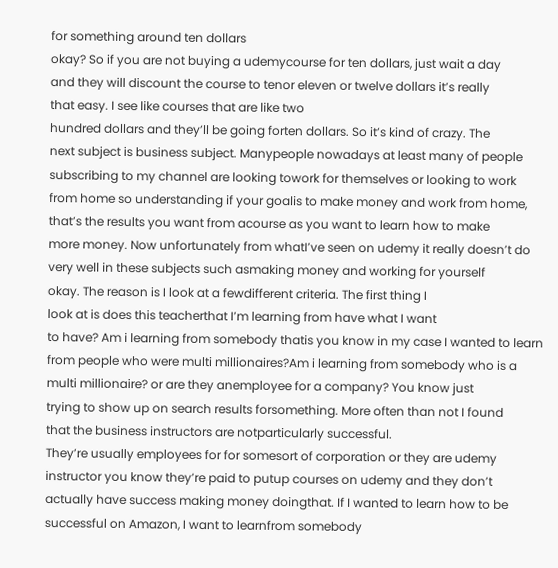for something around ten dollars
okay? So if you are not buying a udemycourse for ten dollars, just wait a day
and they will discount the course to tenor eleven or twelve dollars it’s really
that easy. I see like courses that are like two
hundred dollars and they’ll be going forten dollars. So it’s kind of crazy. The
next subject is business subject. Manypeople nowadays at least many of people
subscribing to my channel are looking towork for themselves or looking to work
from home so understanding if your goalis to make money and work from home,
that’s the results you want from acourse as you want to learn how to make
more money. Now unfortunately from whatI’ve seen on udemy it really doesn’t do
very well in these subjects such asmaking money and working for yourself
okay. The reason is I look at a fewdifferent criteria. The first thing I
look at is does this teacherthat I’m learning from have what I want
to have? Am i learning from somebody thatis you know in my case I wanted to learn
from people who were multi millionaires?Am i learning from somebody who is a
multi millionaire? or are they anemployee for a company? You know just
trying to show up on search results forsomething. More often than not I found
that the business instructors are notparticularly successful.
They’re usually employees for for somesort of corporation or they are udemy
instructor you know they’re paid to putup courses on udemy and they don’t
actually have success making money doingthat. If I wanted to learn how to be
successful on Amazon, I want to learnfrom somebody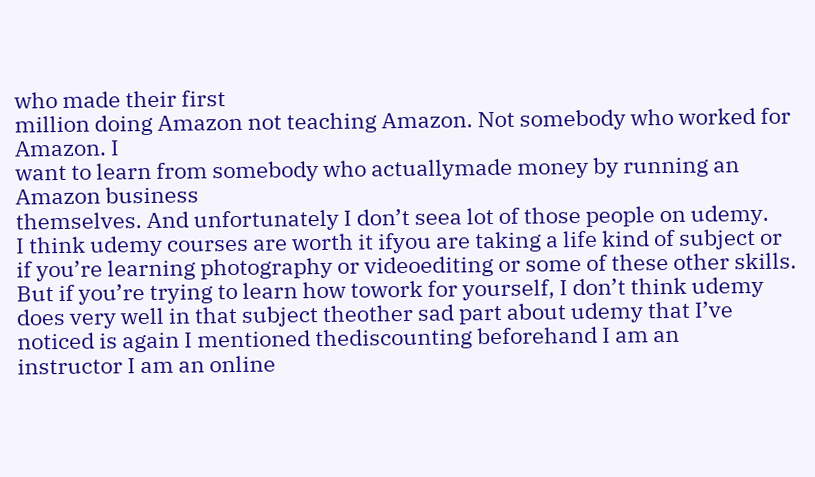who made their first
million doing Amazon not teaching Amazon. Not somebody who worked for Amazon. I
want to learn from somebody who actuallymade money by running an Amazon business
themselves. And unfortunately I don’t seea lot of those people on udemy.
I think udemy courses are worth it ifyou are taking a life kind of subject or
if you’re learning photography or videoediting or some of these other skills.
But if you’re trying to learn how towork for yourself, I don’t think udemy does very well in that subject theother sad part about udemy that I’ve
noticed is again I mentioned thediscounting beforehand I am an
instructor I am an online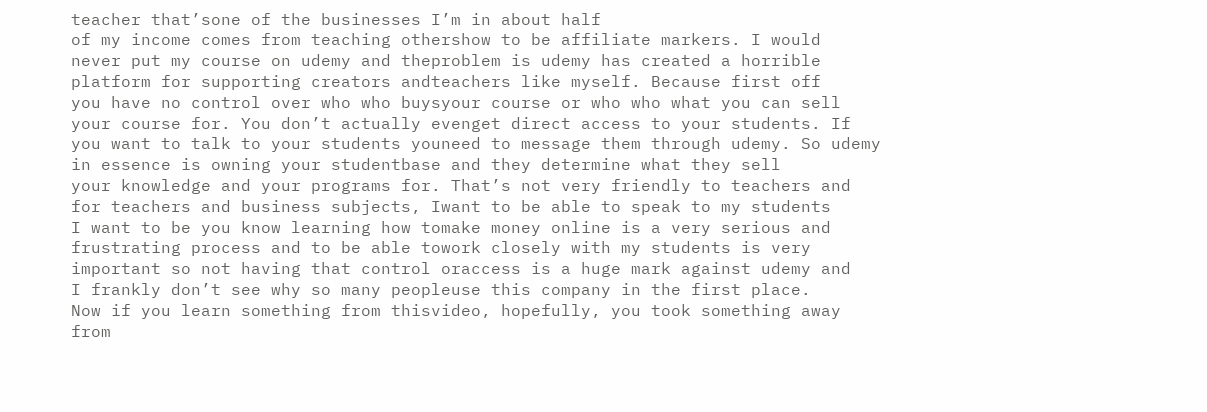teacher that’sone of the businesses I’m in about half
of my income comes from teaching othershow to be affiliate markers. I would
never put my course on udemy and theproblem is udemy has created a horrible
platform for supporting creators andteachers like myself. Because first off
you have no control over who who buysyour course or who who what you can sell
your course for. You don’t actually evenget direct access to your students. If
you want to talk to your students youneed to message them through udemy. So udemy in essence is owning your studentbase and they determine what they sell
your knowledge and your programs for. That’s not very friendly to teachers and
for teachers and business subjects, Iwant to be able to speak to my students
I want to be you know learning how tomake money online is a very serious and
frustrating process and to be able towork closely with my students is very
important so not having that control oraccess is a huge mark against udemy and
I frankly don’t see why so many peopleuse this company in the first place.
Now if you learn something from thisvideo, hopefully, you took something away
from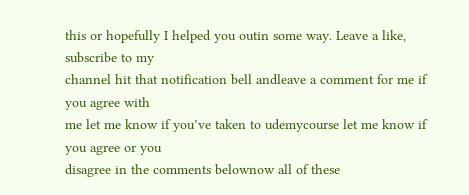this or hopefully I helped you outin some way. Leave a like, subscribe to my
channel hit that notification bell andleave a comment for me if you agree with
me let me know if you’ve taken to udemycourse let me know if you agree or you
disagree in the comments belownow all of these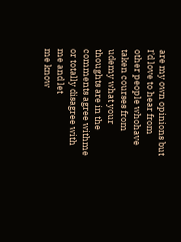are my own opinions but
I’d love to hear from other people whohave taken courses from udemy what your
thoughts are in the comments agree withme or totally disagree with me and let
me know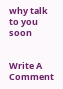why talk to you soon


Write A Comment